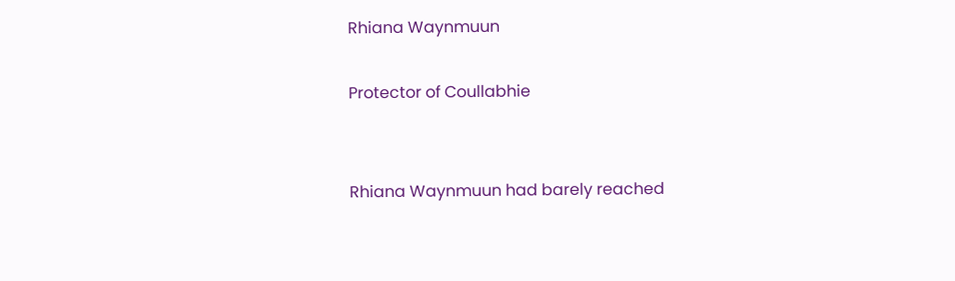Rhiana Waynmuun

Protector of Coullabhie


Rhiana Waynmuun had barely reached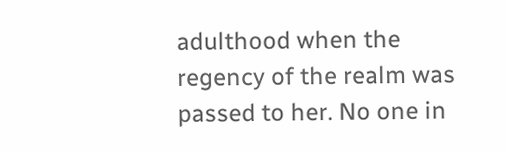adulthood when the regency of the realm was passed to her. No one in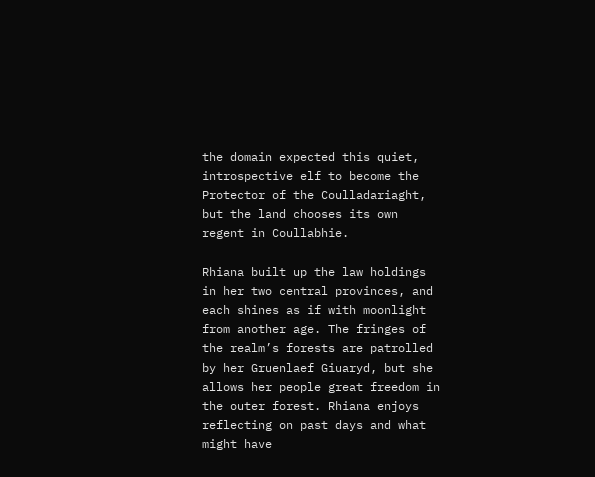the domain expected this quiet, introspective elf to become the Protector of the Coulladariaght, but the land chooses its own regent in Coullabhie.

Rhiana built up the law holdings in her two central provinces, and each shines as if with moonlight from another age. The fringes of the realm’s forests are patrolled by her Gruenlaef Giuaryd, but she allows her people great freedom in the outer forest. Rhiana enjoys reflecting on past days and what might have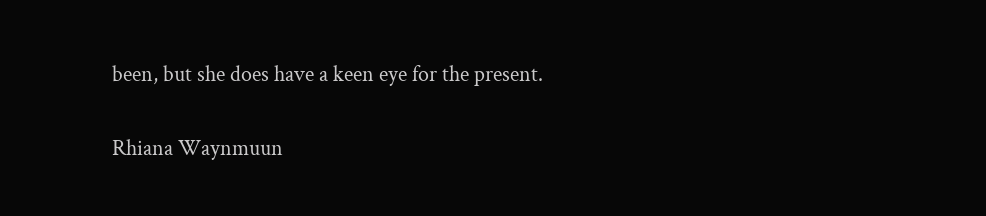been, but she does have a keen eye for the present.

Rhiana Waynmuun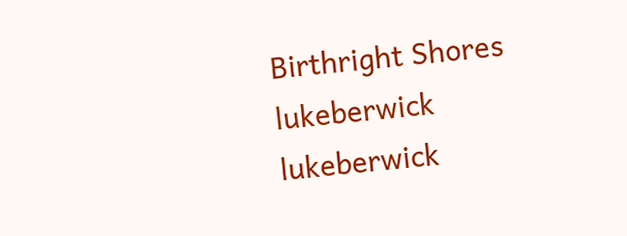Birthright Shores lukeberwick lukeberwick